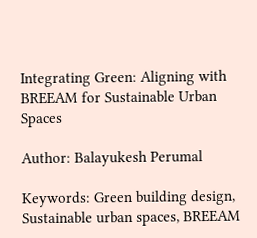Integrating Green: Aligning with BREEAM for Sustainable Urban Spaces

Author: Balayukesh Perumal

Keywords: Green building design, Sustainable urban spaces, BREEAM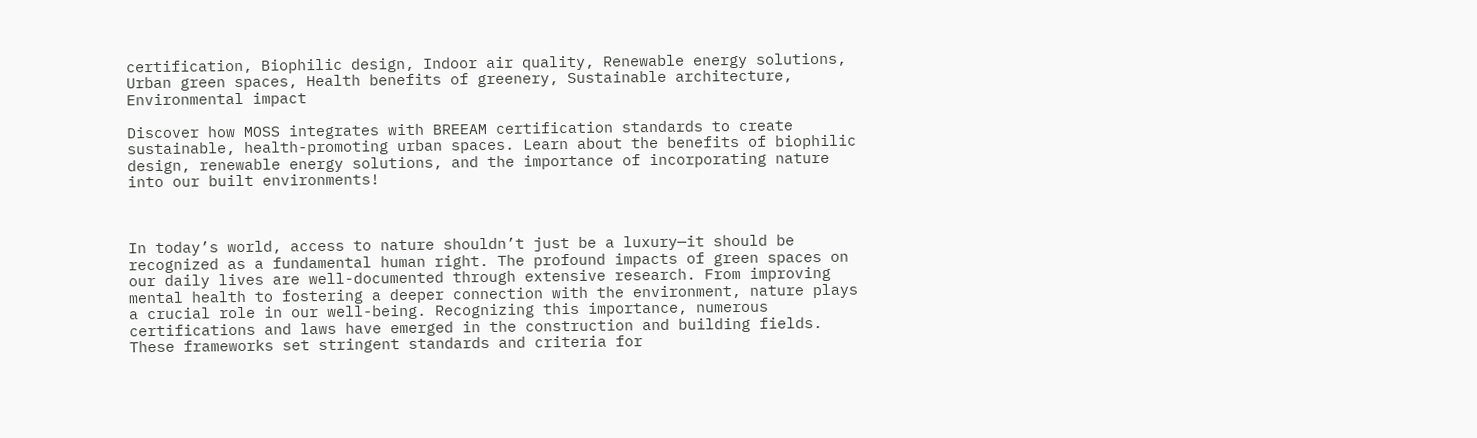certification, Biophilic design, Indoor air quality, Renewable energy solutions, Urban green spaces, Health benefits of greenery, Sustainable architecture, Environmental impact

Discover how MOSS integrates with BREEAM certification standards to create sustainable, health-promoting urban spaces. Learn about the benefits of biophilic design, renewable energy solutions, and the importance of incorporating nature into our built environments!



In today’s world, access to nature shouldn’t just be a luxury—it should be recognized as a fundamental human right. The profound impacts of green spaces on our daily lives are well-documented through extensive research. From improving mental health to fostering a deeper connection with the environment, nature plays a crucial role in our well-being. Recognizing this importance, numerous certifications and laws have emerged in the construction and building fields. These frameworks set stringent standards and criteria for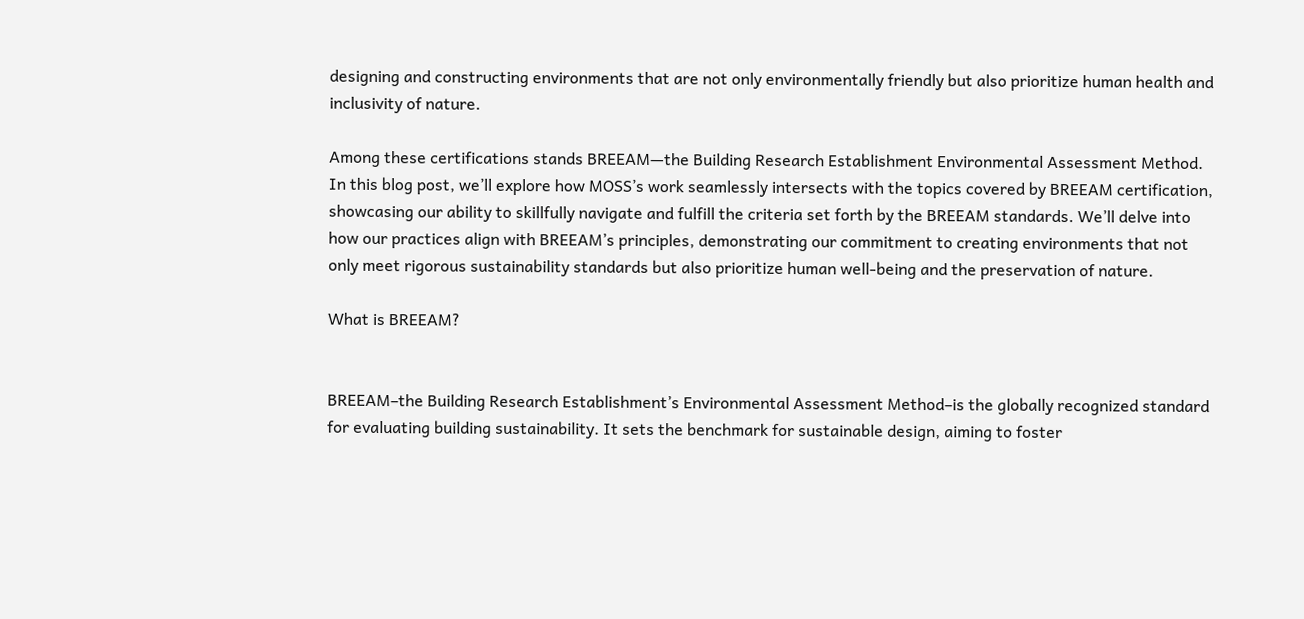designing and constructing environments that are not only environmentally friendly but also prioritize human health and inclusivity of nature.

Among these certifications stands BREEAM—the Building Research Establishment Environmental Assessment Method. In this blog post, we’ll explore how MOSS’s work seamlessly intersects with the topics covered by BREEAM certification, showcasing our ability to skillfully navigate and fulfill the criteria set forth by the BREEAM standards. We’ll delve into how our practices align with BREEAM’s principles, demonstrating our commitment to creating environments that not only meet rigorous sustainability standards but also prioritize human well-being and the preservation of nature.

What is BREEAM?


BREEAM–the Building Research Establishment’s Environmental Assessment Method–is the globally recognized standard for evaluating building sustainability. It sets the benchmark for sustainable design, aiming to foster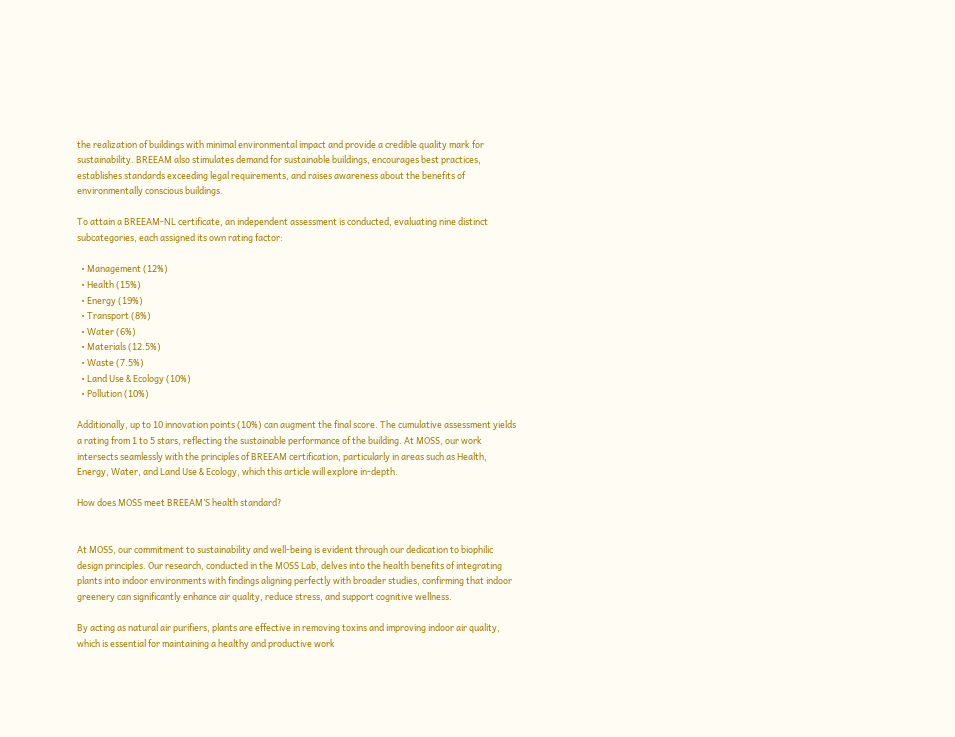the realization of buildings with minimal environmental impact and provide a credible quality mark for sustainability. BREEAM also stimulates demand for sustainable buildings, encourages best practices, establishes standards exceeding legal requirements, and raises awareness about the benefits of environmentally conscious buildings.

To attain a BREEAM-NL certificate, an independent assessment is conducted, evaluating nine distinct subcategories, each assigned its own rating factor:

  • Management (12%)
  • Health (15%)
  • Energy (19%)
  • Transport (8%)
  • Water (6%)
  • Materials (12.5%)
  • Waste (7.5%)
  • Land Use & Ecology (10%)
  • Pollution (10%)

Additionally, up to 10 innovation points (10%) can augment the final score. The cumulative assessment yields a rating from 1 to 5 stars, reflecting the sustainable performance of the building. At MOSS, our work intersects seamlessly with the principles of BREEAM certification, particularly in areas such as Health, Energy, Water, and Land Use & Ecology, which this article will explore in-depth.

How does MOSS meet BREEAM’S health standard?


At MOSS, our commitment to sustainability and well-being is evident through our dedication to biophilic design principles. Our research, conducted in the MOSS Lab, delves into the health benefits of integrating plants into indoor environments with findings aligning perfectly with broader studies, confirming that indoor greenery can significantly enhance air quality, reduce stress, and support cognitive wellness.

By acting as natural air purifiers, plants are effective in removing toxins and improving indoor air quality, which is essential for maintaining a healthy and productive work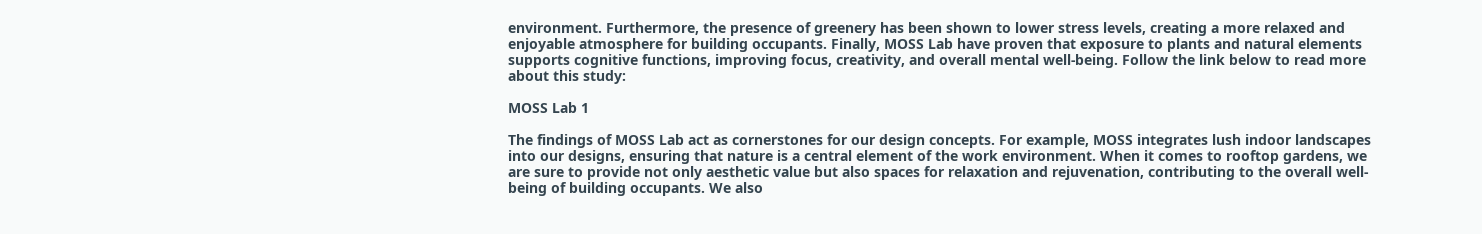environment. Furthermore, the presence of greenery has been shown to lower stress levels, creating a more relaxed and enjoyable atmosphere for building occupants. Finally, MOSS Lab have proven that exposure to plants and natural elements supports cognitive functions, improving focus, creativity, and overall mental well-being. Follow the link below to read more about this study:

MOSS Lab 1

The findings of MOSS Lab act as cornerstones for our design concepts. For example, MOSS integrates lush indoor landscapes into our designs, ensuring that nature is a central element of the work environment. When it comes to rooftop gardens, we are sure to provide not only aesthetic value but also spaces for relaxation and rejuvenation, contributing to the overall well-being of building occupants. We also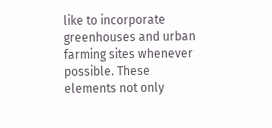like to incorporate greenhouses and urban farming sites whenever possible. These elements not only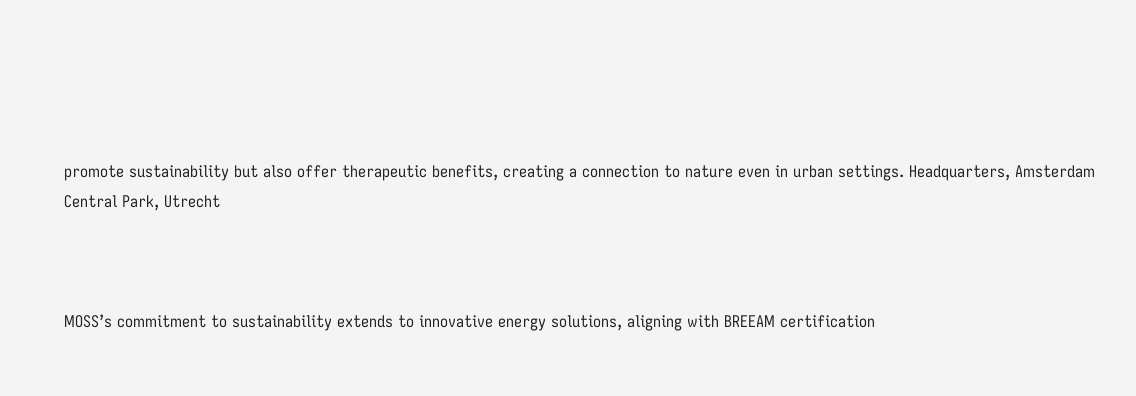promote sustainability but also offer therapeutic benefits, creating a connection to nature even in urban settings. Headquarters, Amsterdam
Central Park, Utrecht



MOSS’s commitment to sustainability extends to innovative energy solutions, aligning with BREEAM certification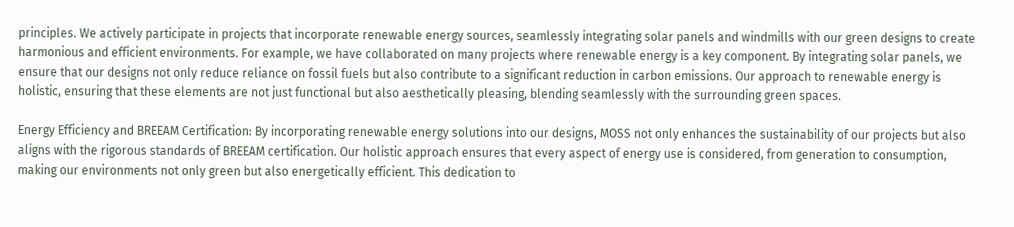principles. We actively participate in projects that incorporate renewable energy sources, seamlessly integrating solar panels and windmills with our green designs to create harmonious and efficient environments. For example, we have collaborated on many projects where renewable energy is a key component. By integrating solar panels, we ensure that our designs not only reduce reliance on fossil fuels but also contribute to a significant reduction in carbon emissions. Our approach to renewable energy is holistic, ensuring that these elements are not just functional but also aesthetically pleasing, blending seamlessly with the surrounding green spaces.

Energy Efficiency and BREEAM Certification: By incorporating renewable energy solutions into our designs, MOSS not only enhances the sustainability of our projects but also aligns with the rigorous standards of BREEAM certification. Our holistic approach ensures that every aspect of energy use is considered, from generation to consumption, making our environments not only green but also energetically efficient. This dedication to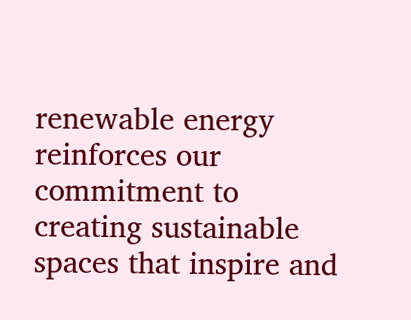renewable energy reinforces our commitment to creating sustainable spaces that inspire and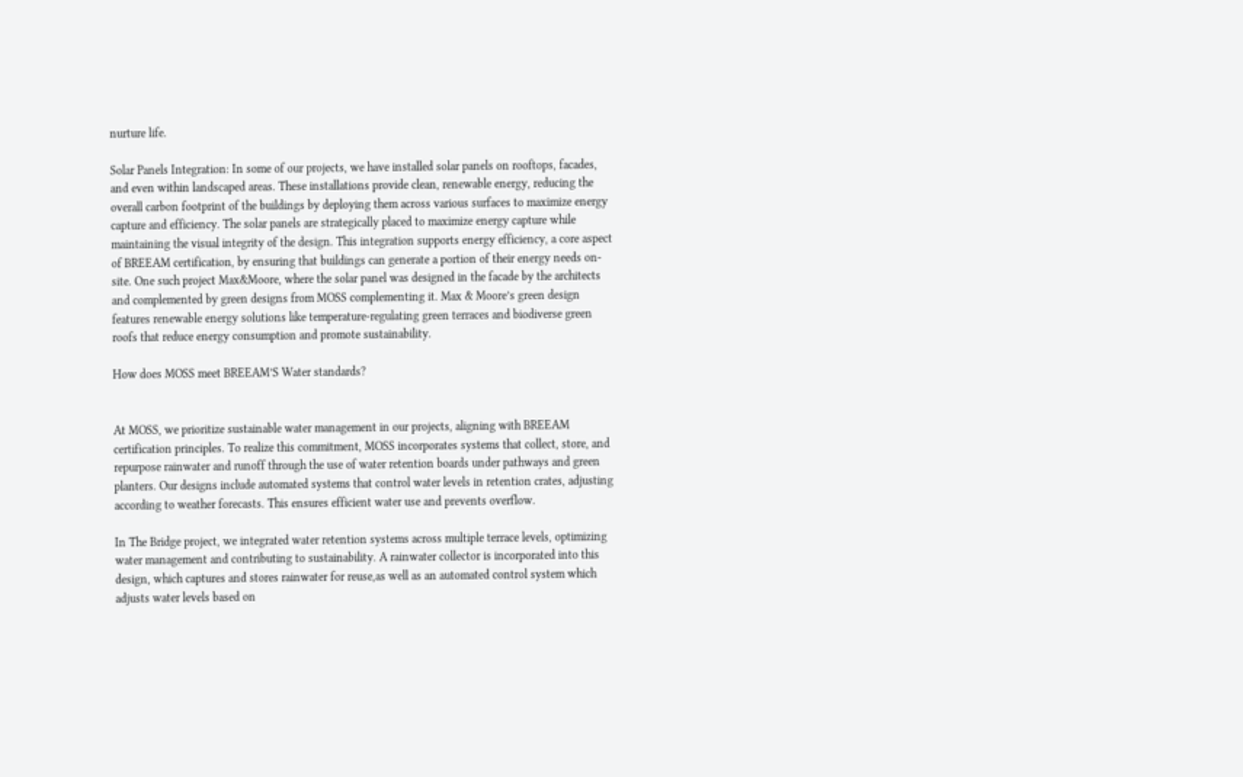nurture life.

Solar Panels Integration: In some of our projects, we have installed solar panels on rooftops, facades, and even within landscaped areas. These installations provide clean, renewable energy, reducing the overall carbon footprint of the buildings by deploying them across various surfaces to maximize energy capture and efficiency. The solar panels are strategically placed to maximize energy capture while maintaining the visual integrity of the design. This integration supports energy efficiency, a core aspect of BREEAM certification, by ensuring that buildings can generate a portion of their energy needs on-site. One such project Max&Moore, where the solar panel was designed in the facade by the architects and complemented by green designs from MOSS complementing it. Max & Moore’s green design features renewable energy solutions like temperature-regulating green terraces and biodiverse green roofs that reduce energy consumption and promote sustainability.

How does MOSS meet BREEAM’S Water standards?


At MOSS, we prioritize sustainable water management in our projects, aligning with BREEAM certification principles. To realize this commitment, MOSS incorporates systems that collect, store, and repurpose rainwater and runoff through the use of water retention boards under pathways and green planters. Our designs include automated systems that control water levels in retention crates, adjusting according to weather forecasts. This ensures efficient water use and prevents overflow.

In The Bridge project, we integrated water retention systems across multiple terrace levels, optimizing water management and contributing to sustainability. A rainwater collector is incorporated into this design, which captures and stores rainwater for reuse,as well as an automated control system which adjusts water levels based on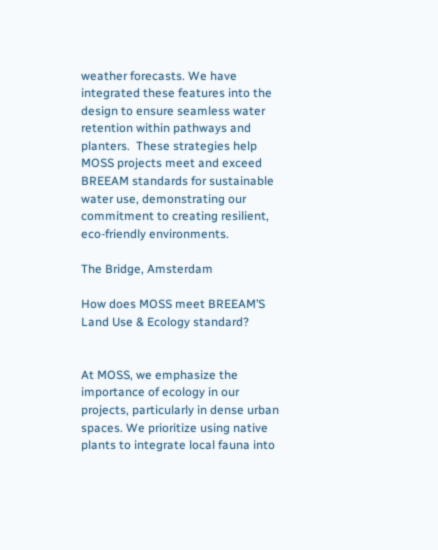weather forecasts. We have integrated these features into the design to ensure seamless water retention within pathways and planters.  These strategies help MOSS projects meet and exceed BREEAM standards for sustainable water use, demonstrating our commitment to creating resilient, eco-friendly environments.

The Bridge, Amsterdam

How does MOSS meet BREEAM’S Land Use & Ecology standard?


At MOSS, we emphasize the importance of ecology in our projects, particularly in dense urban spaces. We prioritize using native plants to integrate local fauna into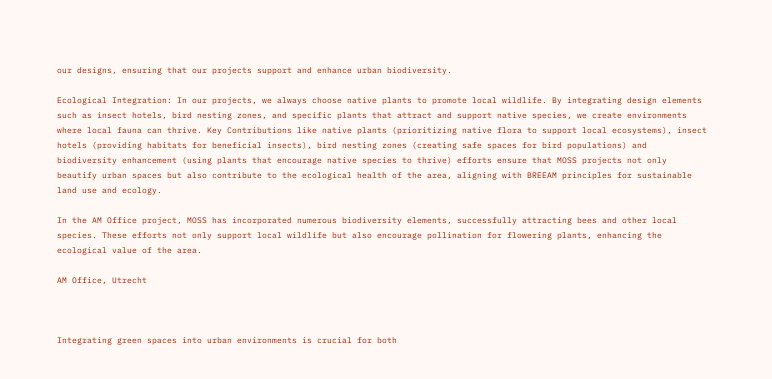our designs, ensuring that our projects support and enhance urban biodiversity.

Ecological Integration: In our projects, we always choose native plants to promote local wildlife. By integrating design elements such as insect hotels, bird nesting zones, and specific plants that attract and support native species, we create environments where local fauna can thrive. Key Contributions like native plants (prioritizing native flora to support local ecosystems), insect hotels (providing habitats for beneficial insects), bird nesting zones (creating safe spaces for bird populations) and biodiversity enhancement (using plants that encourage native species to thrive) efforts ensure that MOSS projects not only beautify urban spaces but also contribute to the ecological health of the area, aligning with BREEAM principles for sustainable land use and ecology.

In the AM Office project, MOSS has incorporated numerous biodiversity elements, successfully attracting bees and other local species. These efforts not only support local wildlife but also encourage pollination for flowering plants, enhancing the ecological value of the area.

AM Office, Utrecht



Integrating green spaces into urban environments is crucial for both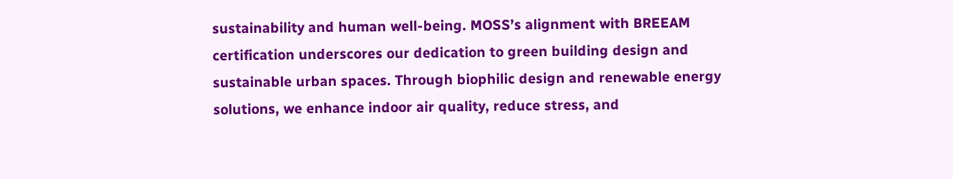sustainability and human well-being. MOSS’s alignment with BREEAM certification underscores our dedication to green building design and sustainable urban spaces. Through biophilic design and renewable energy solutions, we enhance indoor air quality, reduce stress, and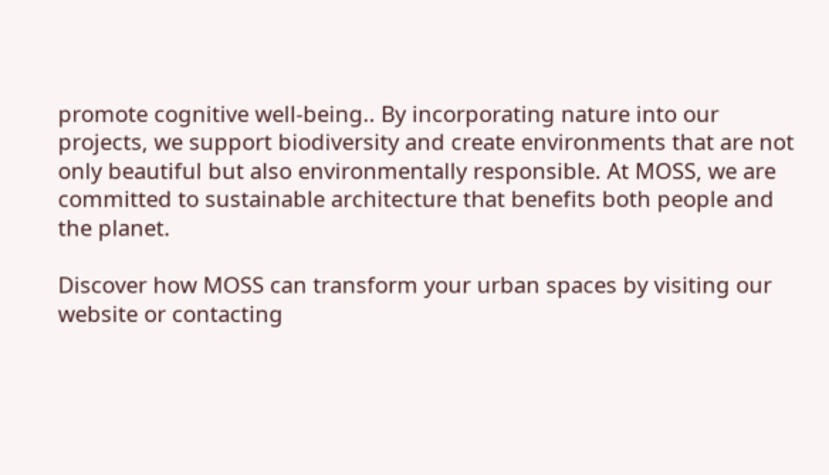promote cognitive well-being.. By incorporating nature into our projects, we support biodiversity and create environments that are not only beautiful but also environmentally responsible. At MOSS, we are committed to sustainable architecture that benefits both people and the planet.

Discover how MOSS can transform your urban spaces by visiting our website or contacting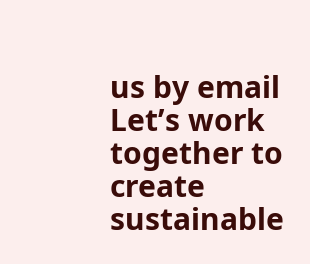us by email Let’s work together to create sustainable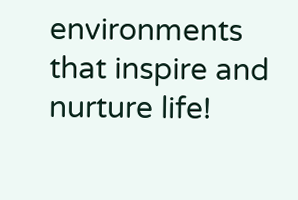environments that inspire and nurture life!